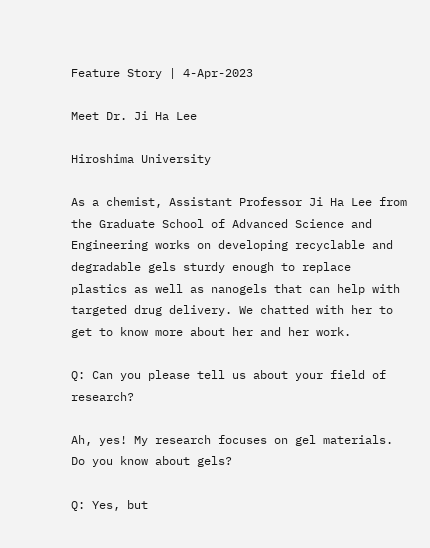Feature Story | 4-Apr-2023

Meet Dr. Ji Ha Lee

Hiroshima University

As a chemist, Assistant Professor Ji Ha Lee from the Graduate School of Advanced Science and Engineering works on developing recyclable and degradable gels sturdy enough to replace plastics as well as nanogels that can help with targeted drug delivery. We chatted with her to get to know more about her and her work.

Q: Can you please tell us about your field of research?

Ah, yes! My research focuses on gel materials. Do you know about gels?

Q: Yes, but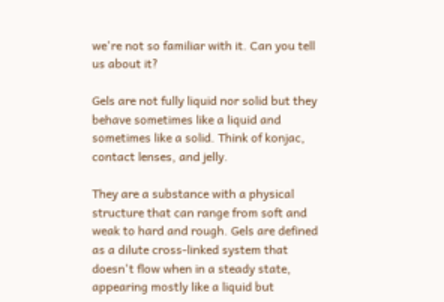we're not so familiar with it. Can you tell us about it?

Gels are not fully liquid nor solid but they behave sometimes like a liquid and sometimes like a solid. Think of konjac, contact lenses, and jelly.

They are a substance with a physical structure that can range from soft and weak to hard and rough. Gels are defined as a dilute cross-linked system that doesn't flow when in a steady state, appearing mostly like a liquid but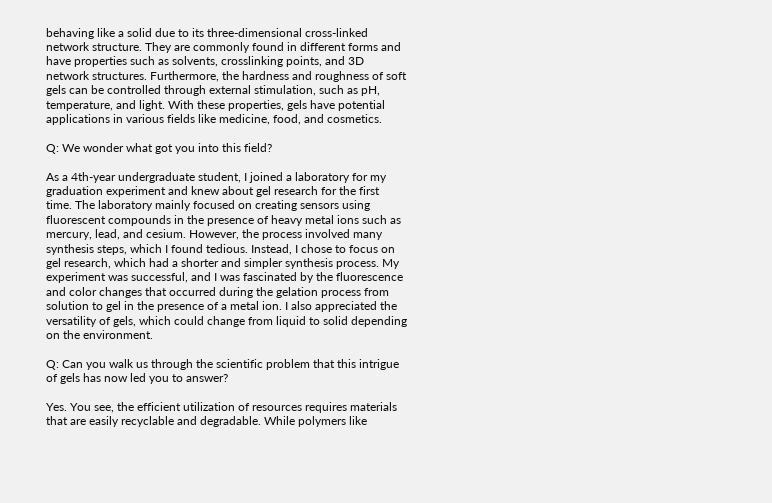behaving like a solid due to its three-dimensional cross-linked network structure. They are commonly found in different forms and have properties such as solvents, crosslinking points, and 3D network structures. Furthermore, the hardness and roughness of soft gels can be controlled through external stimulation, such as pH, temperature, and light. With these properties, gels have potential applications in various fields like medicine, food, and cosmetics.

Q: We wonder what got you into this field?

As a 4th-year undergraduate student, I joined a laboratory for my graduation experiment and knew about gel research for the first time. The laboratory mainly focused on creating sensors using fluorescent compounds in the presence of heavy metal ions such as mercury, lead, and cesium. However, the process involved many synthesis steps, which I found tedious. Instead, I chose to focus on gel research, which had a shorter and simpler synthesis process. My experiment was successful, and I was fascinated by the fluorescence and color changes that occurred during the gelation process from solution to gel in the presence of a metal ion. I also appreciated the versatility of gels, which could change from liquid to solid depending on the environment.

Q: Can you walk us through the scientific problem that this intrigue of gels has now led you to answer?

Yes. You see, the efficient utilization of resources requires materials that are easily recyclable and degradable. While polymers like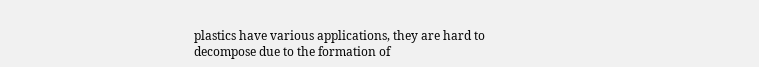plastics have various applications, they are hard to decompose due to the formation of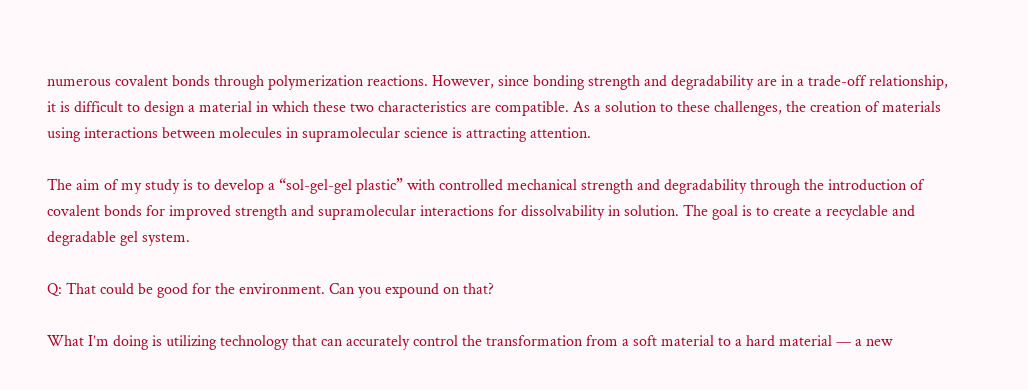numerous covalent bonds through polymerization reactions. However, since bonding strength and degradability are in a trade-off relationship, it is difficult to design a material in which these two characteristics are compatible. As a solution to these challenges, the creation of materials using interactions between molecules in supramolecular science is attracting attention.

The aim of my study is to develop a “sol-gel-gel plastic” with controlled mechanical strength and degradability through the introduction of covalent bonds for improved strength and supramolecular interactions for dissolvability in solution. The goal is to create a recyclable and degradable gel system.

Q: That could be good for the environment. Can you expound on that?

What I’m doing is utilizing technology that can accurately control the transformation from a soft material to a hard material — a new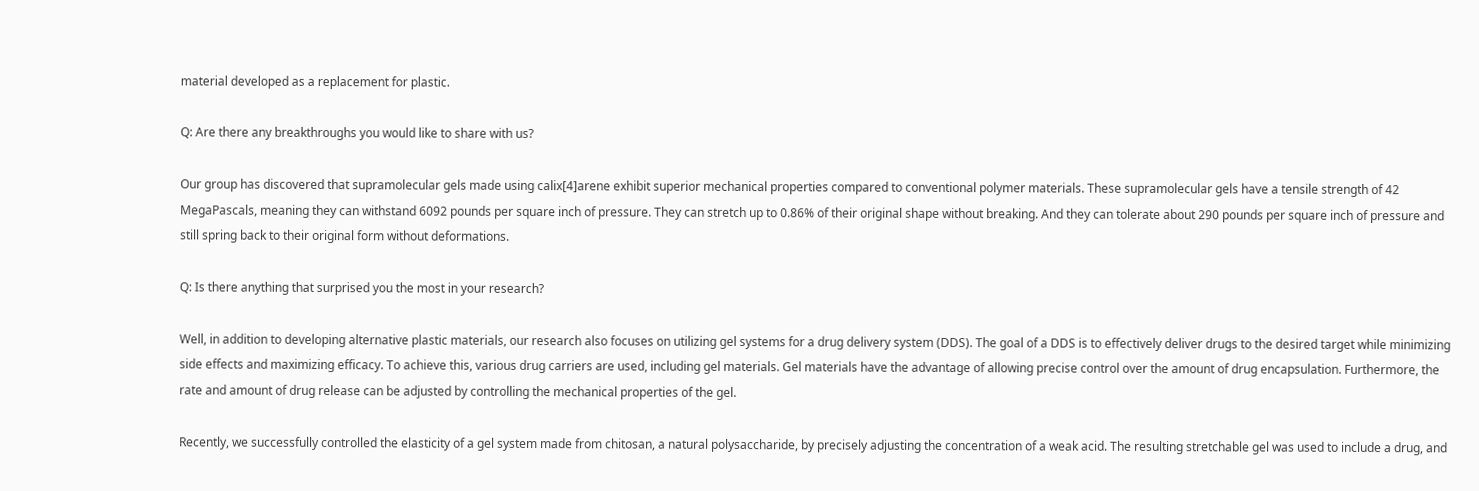material developed as a replacement for plastic.

Q: Are there any breakthroughs you would like to share with us?

Our group has discovered that supramolecular gels made using calix[4]arene exhibit superior mechanical properties compared to conventional polymer materials. These supramolecular gels have a tensile strength of 42 MegaPascals, meaning they can withstand 6092 pounds per square inch of pressure. They can stretch up to 0.86% of their original shape without breaking. And they can tolerate about 290 pounds per square inch of pressure and still spring back to their original form without deformations.

Q: Is there anything that surprised you the most in your research?

Well, in addition to developing alternative plastic materials, our research also focuses on utilizing gel systems for a drug delivery system (DDS). The goal of a DDS is to effectively deliver drugs to the desired target while minimizing side effects and maximizing efficacy. To achieve this, various drug carriers are used, including gel materials. Gel materials have the advantage of allowing precise control over the amount of drug encapsulation. Furthermore, the rate and amount of drug release can be adjusted by controlling the mechanical properties of the gel.

Recently, we successfully controlled the elasticity of a gel system made from chitosan, a natural polysaccharide, by precisely adjusting the concentration of a weak acid. The resulting stretchable gel was used to include a drug, and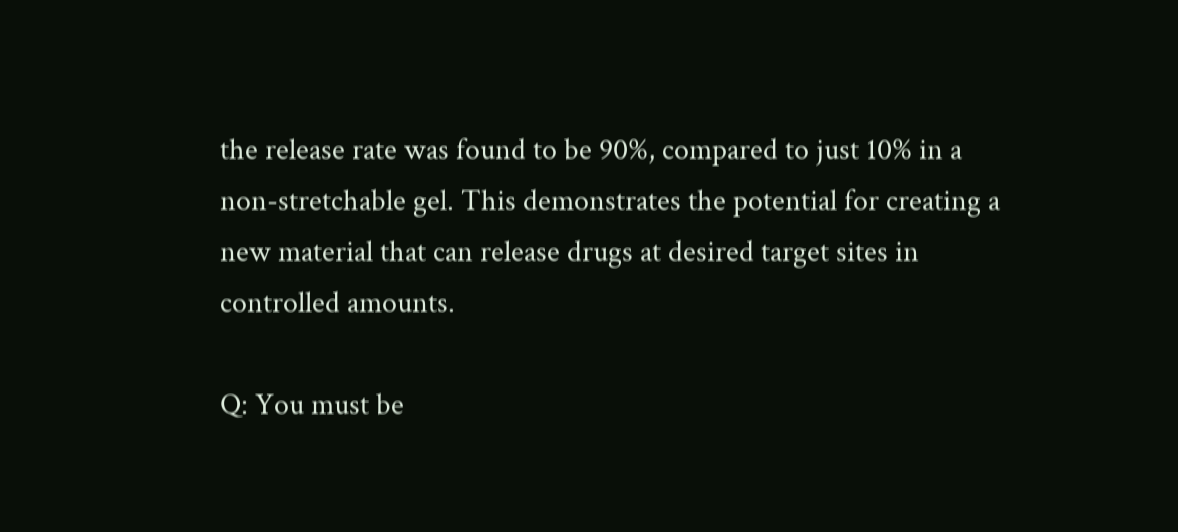the release rate was found to be 90%, compared to just 10% in a non-stretchable gel. This demonstrates the potential for creating a new material that can release drugs at desired target sites in controlled amounts.

Q: You must be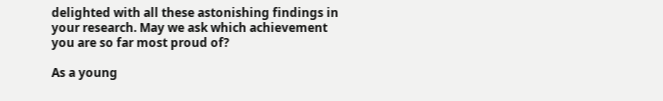delighted with all these astonishing findings in your research. May we ask which achievement you are so far most proud of?

As a young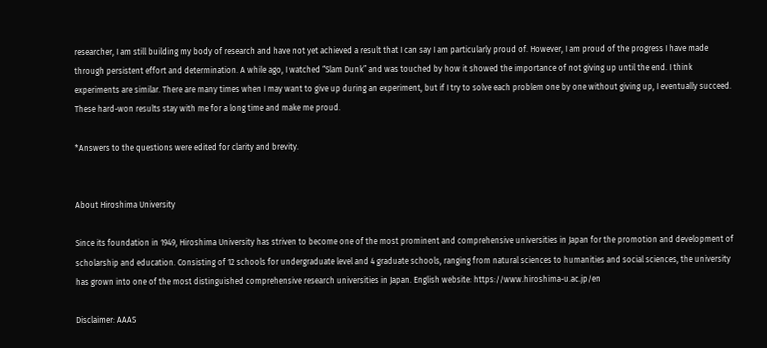researcher, I am still building my body of research and have not yet achieved a result that I can say I am particularly proud of. However, I am proud of the progress I have made through persistent effort and determination. A while ago, I watched “Slam Dunk” and was touched by how it showed the importance of not giving up until the end. I think experiments are similar. There are many times when I may want to give up during an experiment, but if I try to solve each problem one by one without giving up, I eventually succeed. These hard-won results stay with me for a long time and make me proud.

*Answers to the questions were edited for clarity and brevity.


About Hiroshima University

Since its foundation in 1949, Hiroshima University has striven to become one of the most prominent and comprehensive universities in Japan for the promotion and development of scholarship and education. Consisting of 12 schools for undergraduate level and 4 graduate schools, ranging from natural sciences to humanities and social sciences, the university has grown into one of the most distinguished comprehensive research universities in Japan. English website: https://www.hiroshima-u.ac.jp/en

Disclaimer: AAAS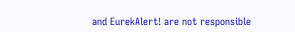and EurekAlert! are not responsible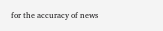for the accuracy of news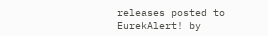releases posted to EurekAlert! by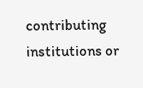contributing institutions or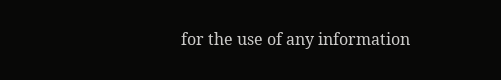for the use of any information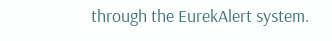through the EurekAlert system.